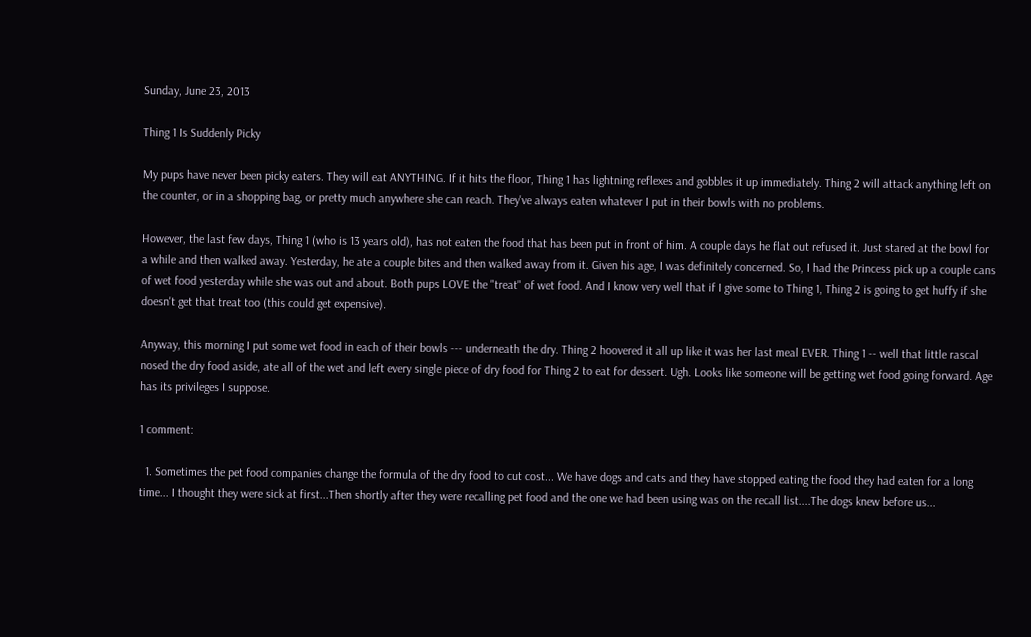Sunday, June 23, 2013

Thing 1 Is Suddenly Picky

My pups have never been picky eaters. They will eat ANYTHING. If it hits the floor, Thing 1 has lightning reflexes and gobbles it up immediately. Thing 2 will attack anything left on the counter, or in a shopping bag, or pretty much anywhere she can reach. They've always eaten whatever I put in their bowls with no problems.

However, the last few days, Thing 1 (who is 13 years old), has not eaten the food that has been put in front of him. A couple days he flat out refused it. Just stared at the bowl for a while and then walked away. Yesterday, he ate a couple bites and then walked away from it. Given his age, I was definitely concerned. So, I had the Princess pick up a couple cans of wet food yesterday while she was out and about. Both pups LOVE the "treat" of wet food. And I know very well that if I give some to Thing 1, Thing 2 is going to get huffy if she doesn't get that treat too (this could get expensive).

Anyway, this morning I put some wet food in each of their bowls --- underneath the dry. Thing 2 hoovered it all up like it was her last meal EVER. Thing 1 -- well that little rascal nosed the dry food aside, ate all of the wet and left every single piece of dry food for Thing 2 to eat for dessert. Ugh. Looks like someone will be getting wet food going forward. Age has its privileges I suppose.

1 comment:

  1. Sometimes the pet food companies change the formula of the dry food to cut cost... We have dogs and cats and they have stopped eating the food they had eaten for a long time... I thought they were sick at first...Then shortly after they were recalling pet food and the one we had been using was on the recall list....The dogs knew before us...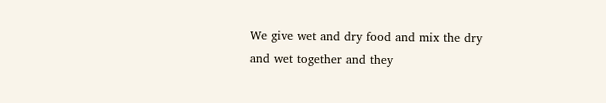We give wet and dry food and mix the dry and wet together and they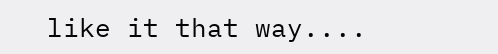like it that way....